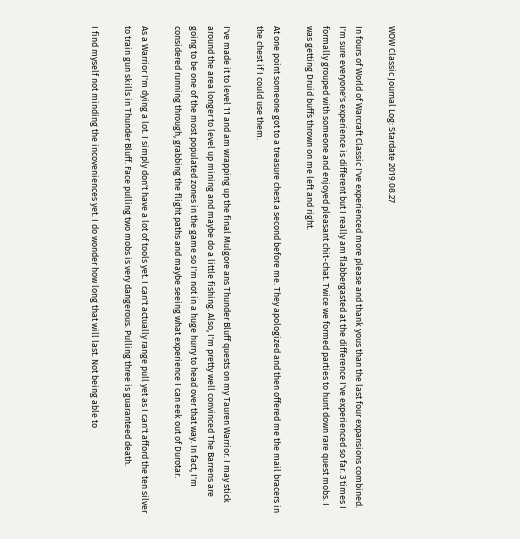WOW Classic Journal Log: Stardate 2019.08.27

In fours of World of Warcraft Classic I've experienced more please and thank yous than the last four expansions combined. I'm sure everyone's experience is different but I really am flabbergasted at the difference I've experienced so far. 3 times I formally grouped with someone and enjoyed pleasant chit-chat. Twice we formed parties to hunt down rare quest mobs. I was getting Druid buffs thrown on me left and right.

At one point someone got to a treasure chest a second before me. They apologized and then offered me the mail bracers in the chest if I could use them.

I've made it to level 11 and am wrapping up the final Mulgore ans Thunder Bluff quests on my Tauren Warrior. I may stick around the area longer to level up mining and maybe do a little fishing. Also, I'm pretty well convinced The Barrens are going to be one of the most populated zones in the game so I'm not in a huge hurry to head over that way. In fact, I'm considered running through, grabbing the flight paths and maybe seeing what experience I can eek out of Durotar.

As a Warrior I'm dying a lot. I simply don't have a lot of tools yet. I can't actually range pull yet as I can't afford the ten silver to train gun skills in Thunder Bluff. Face pulling two mobs is very dangerous. Pulling three is guaranteed death.

I find myself not minding the incoveniences yet. I do wonder how long that will last. Not being able to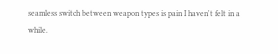seamless switch between weapon types is pain I haven't felt in a while.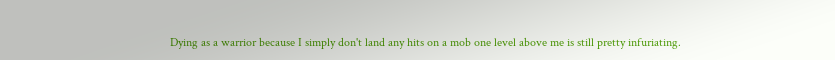Dying as a warrior because I simply don't land any hits on a mob one level above me is still pretty infuriating.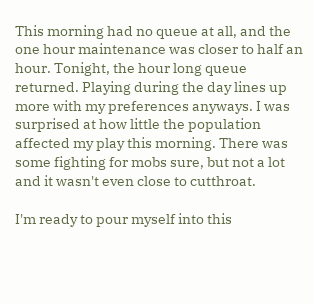This morning had no queue at all, and the one hour maintenance was closer to half an hour. Tonight, the hour long queue returned. Playing during the day lines up more with my preferences anyways. I was surprised at how little the population affected my play this morning. There was some fighting for mobs sure, but not a lot and it wasn't even close to cutthroat.

I'm ready to pour myself into this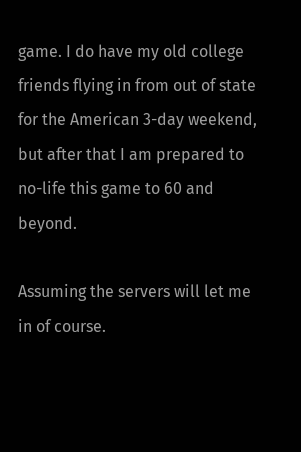game. I do have my old college friends flying in from out of state for the American 3-day weekend, but after that I am prepared to no-life this game to 60 and beyond.

Assuming the servers will let me in of course.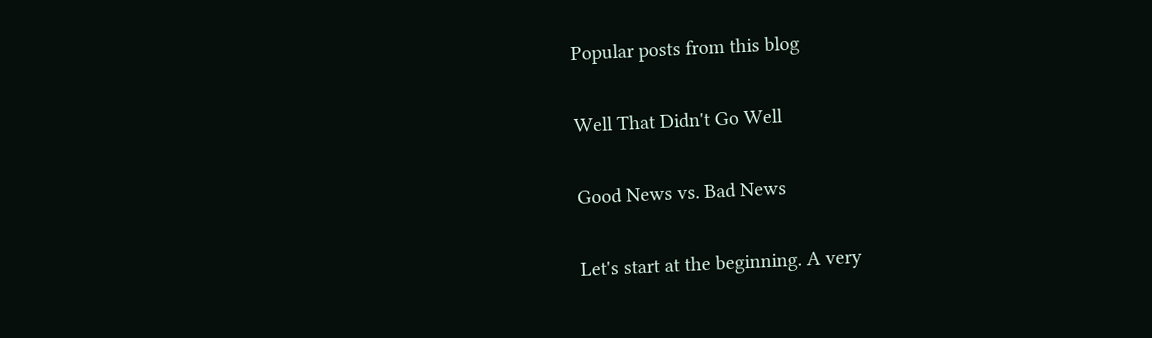Popular posts from this blog

Well That Didn't Go Well

Good News vs. Bad News

Let's start at the beginning. A very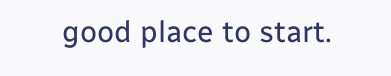good place to start.